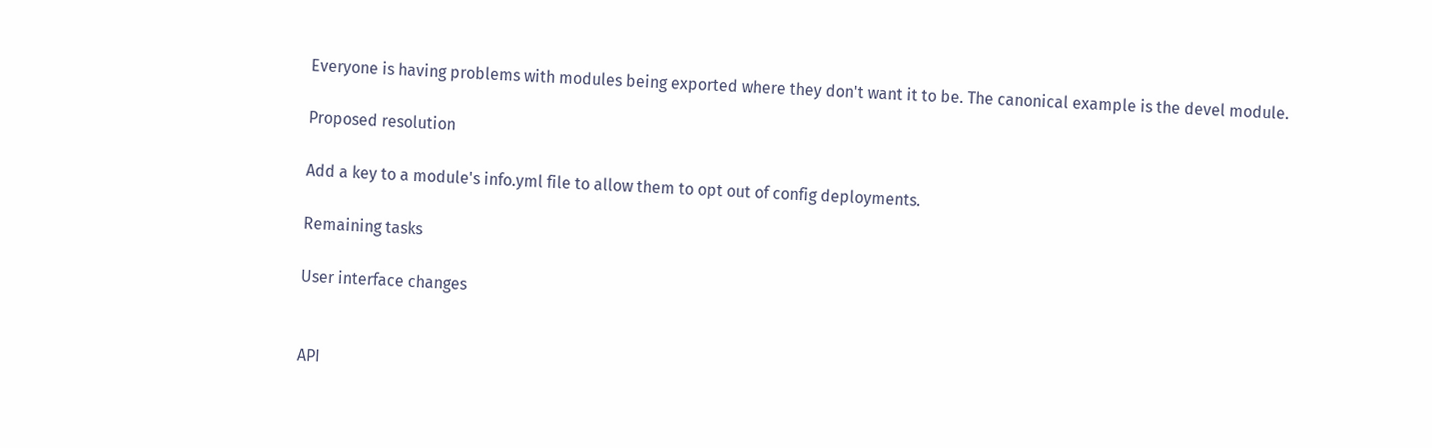Everyone is having problems with modules being exported where they don't want it to be. The canonical example is the devel module.

Proposed resolution

Add a key to a module's info.yml file to allow them to opt out of config deployments.

Remaining tasks

User interface changes


API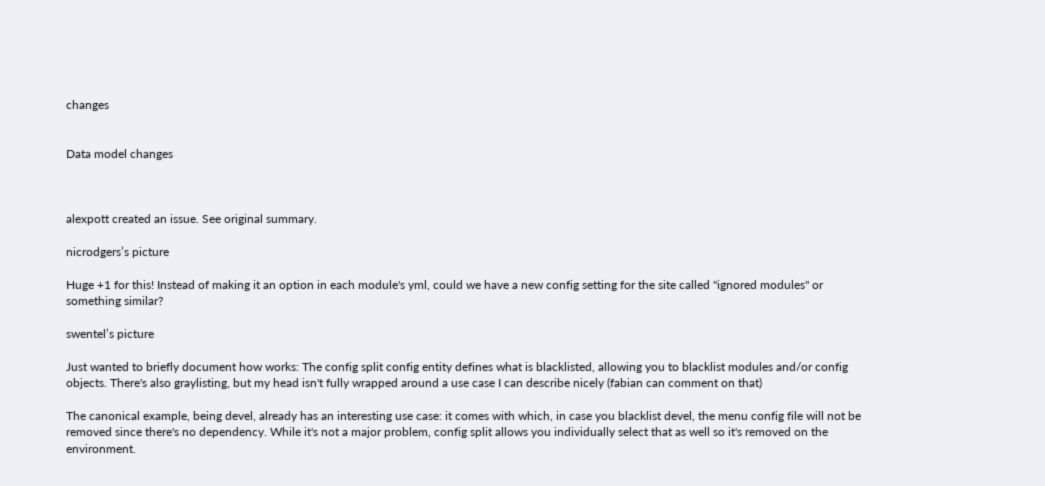changes


Data model changes



alexpott created an issue. See original summary.

nicrodgers’s picture

Huge +1 for this! Instead of making it an option in each module's yml, could we have a new config setting for the site called "ignored modules" or something similar?

swentel’s picture

Just wanted to briefly document how works: The config split config entity defines what is blacklisted, allowing you to blacklist modules and/or config objects. There's also graylisting, but my head isn't fully wrapped around a use case I can describe nicely (fabian can comment on that)

The canonical example, being devel, already has an interesting use case: it comes with which, in case you blacklist devel, the menu config file will not be removed since there's no dependency. While it's not a major problem, config split allows you individually select that as well so it's removed on the environment.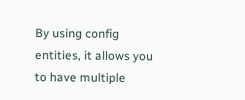By using config entities, it allows you to have multiple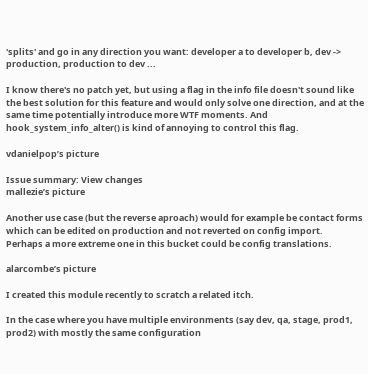'splits' and go in any direction you want: developer a to developer b, dev -> production, production to dev ...

I know there's no patch yet, but using a flag in the info file doesn't sound like the best solution for this feature and would only solve one direction, and at the same time potentially introduce more WTF moments. And hook_system_info_alter() is kind of annoying to control this flag.

vdanielpop’s picture

Issue summary: View changes
mallezie’s picture

Another use case (but the reverse aproach) would for example be contact forms which can be edited on production and not reverted on config import.
Perhaps a more extreme one in this bucket could be config translations.

alarcombe’s picture

I created this module recently to scratch a related itch.

In the case where you have multiple environments (say dev, qa, stage, prod1, prod2) with mostly the same configuration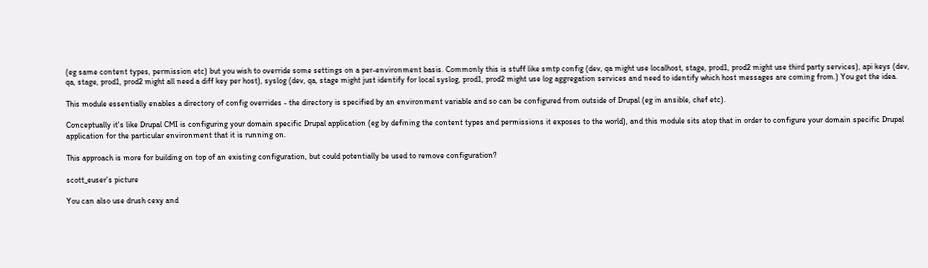(eg same content types, permission etc) but you wish to override some settings on a per-environment basis. Commonly this is stuff like smtp config (dev, qa might use localhost, stage, prod1, prod2 might use third party services), api keys (dev, qa, stage, prod1, prod2 might all need a diff key per host), syslog (dev, qa, stage might just identify for local syslog, prod1, prod2 might use log aggregation services and need to identify which host messages are coming from.) You get the idea.

This module essentially enables a directory of config overrides - the directory is specified by an environment variable and so can be configured from outside of Drupal (eg in ansible, chef etc).

Conceptually it's like Drupal CMI is configuring your domain specific Drupal application (eg by defining the content types and permissions it exposes to the world), and this module sits atop that in order to configure your domain specific Drupal application for the particular environment that it is running on.

This approach is more for building on top of an existing configuration, but could potentially be used to remove configuration?

scott_euser’s picture

You can also use drush cexy and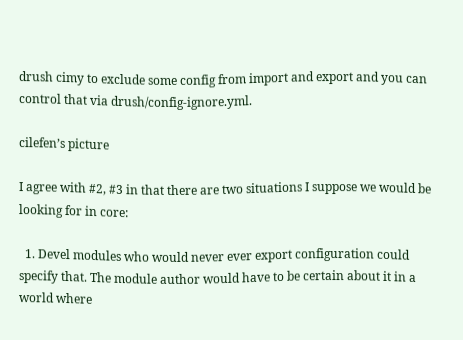drush cimy to exclude some config from import and export and you can control that via drush/config-ignore.yml.

cilefen’s picture

I agree with #2, #3 in that there are two situations I suppose we would be looking for in core:

  1. Devel modules who would never ever export configuration could specify that. The module author would have to be certain about it in a world where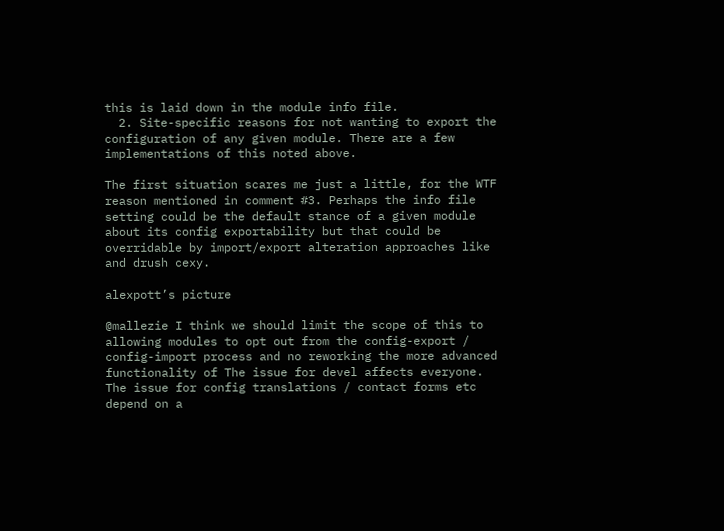this is laid down in the module info file.
  2. Site-specific reasons for not wanting to export the configuration of any given module. There are a few implementations of this noted above.

The first situation scares me just a little, for the WTF reason mentioned in comment #3. Perhaps the info file setting could be the default stance of a given module about its config exportability but that could be overridable by import/export alteration approaches like and drush cexy.

alexpott’s picture

@mallezie I think we should limit the scope of this to allowing modules to opt out from the config-export / config-import process and no reworking the more advanced functionality of The issue for devel affects everyone. The issue for config translations / contact forms etc depend on a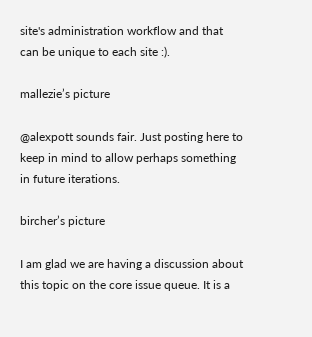site's administration workflow and that can be unique to each site :).

mallezie’s picture

@alexpott sounds fair. Just posting here to keep in mind to allow perhaps something in future iterations.

bircher’s picture

I am glad we are having a discussion about this topic on the core issue queue. It is a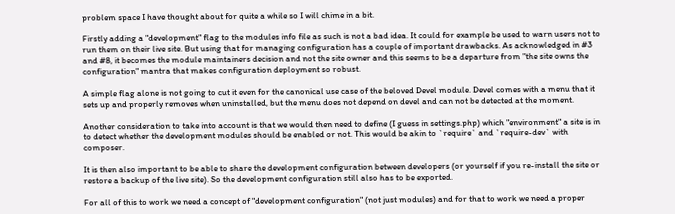problem space I have thought about for quite a while so I will chime in a bit.

Firstly adding a "development" flag to the modules info file as such is not a bad idea. It could for example be used to warn users not to run them on their live site. But using that for managing configuration has a couple of important drawbacks. As acknowledged in #3 and #8, it becomes the module maintainers decision and not the site owner and this seems to be a departure from "the site owns the configuration" mantra that makes configuration deployment so robust.

A simple flag alone is not going to cut it even for the canonical use case of the beloved Devel module. Devel comes with a menu that it sets up and properly removes when uninstalled, but the menu does not depend on devel and can not be detected at the moment.

Another consideration to take into account is that we would then need to define (I guess in settings.php) which "environment" a site is in to detect whether the development modules should be enabled or not. This would be akin to `require` and `require-dev` with composer.

It is then also important to be able to share the development configuration between developers (or yourself if you re-install the site or restore a backup of the live site). So the development configuration still also has to be exported.

For all of this to work we need a concept of "development configuration" (not just modules) and for that to work we need a proper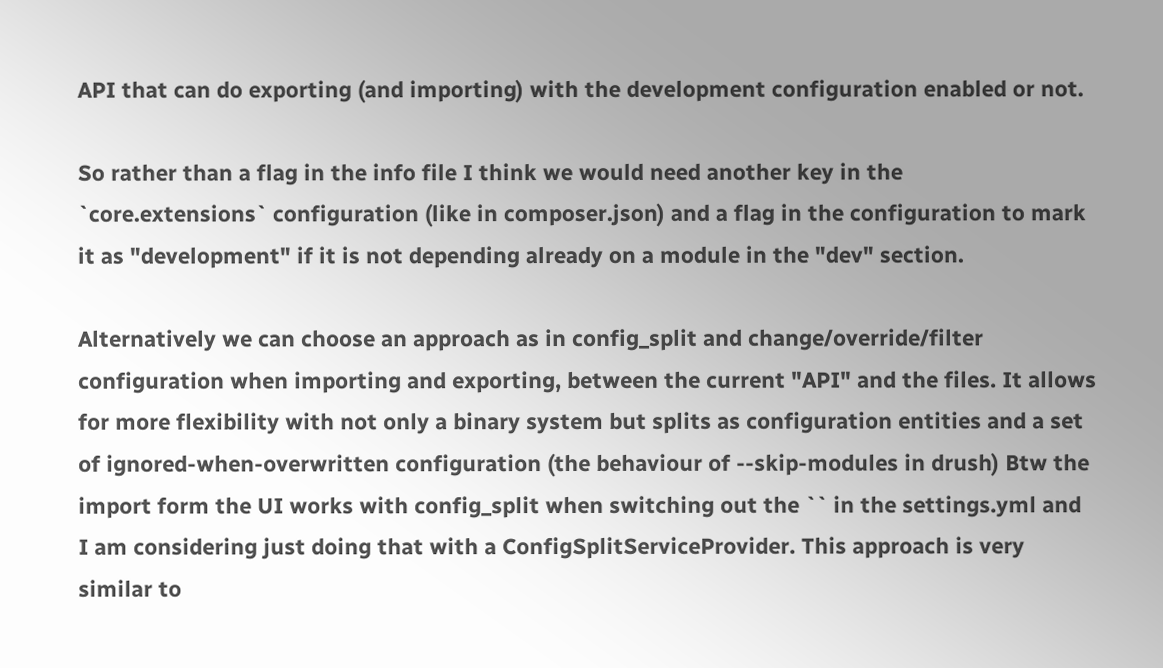API that can do exporting (and importing) with the development configuration enabled or not.

So rather than a flag in the info file I think we would need another key in the `core.extensions` configuration (like in composer.json) and a flag in the configuration to mark it as "development" if it is not depending already on a module in the "dev" section.

Alternatively we can choose an approach as in config_split and change/override/filter configuration when importing and exporting, between the current "API" and the files. It allows for more flexibility with not only a binary system but splits as configuration entities and a set of ignored-when-overwritten configuration (the behaviour of --skip-modules in drush) Btw the import form the UI works with config_split when switching out the `` in the settings.yml and I am considering just doing that with a ConfigSplitServiceProvider. This approach is very similar to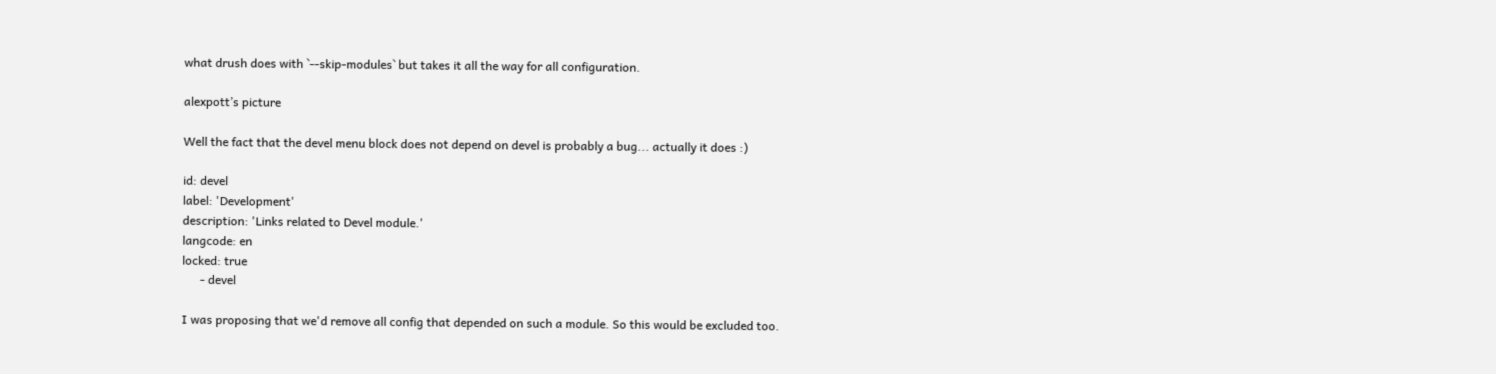what drush does with `--skip-modules` but takes it all the way for all configuration.

alexpott’s picture

Well the fact that the devel menu block does not depend on devel is probably a bug... actually it does :)

id: devel
label: 'Development'
description: 'Links related to Devel module.'
langcode: en
locked: true
      - devel

I was proposing that we'd remove all config that depended on such a module. So this would be excluded too.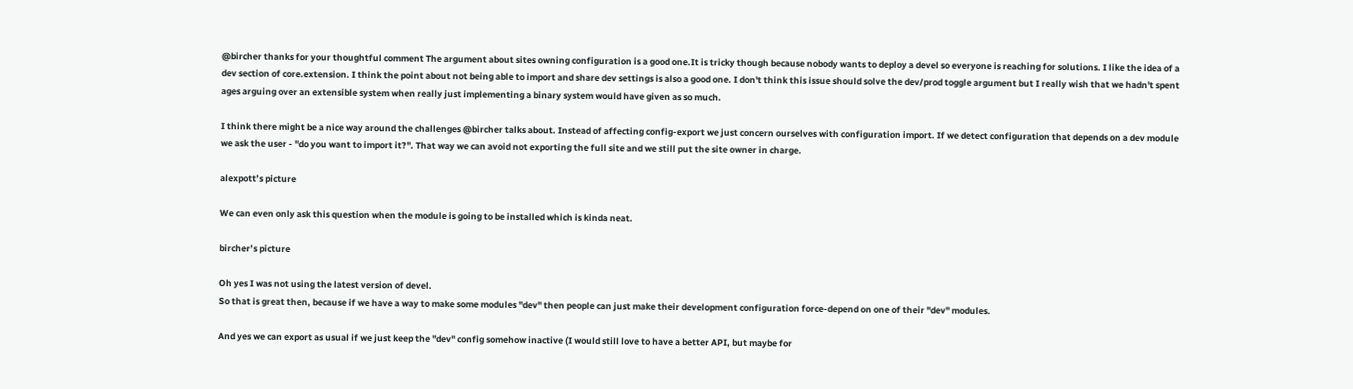@bircher thanks for your thoughtful comment The argument about sites owning configuration is a good one.It is tricky though because nobody wants to deploy a devel so everyone is reaching for solutions. I like the idea of a dev section of core.extension. I think the point about not being able to import and share dev settings is also a good one. I don't think this issue should solve the dev/prod toggle argument but I really wish that we hadn't spent ages arguing over an extensible system when really just implementing a binary system would have given as so much.

I think there might be a nice way around the challenges @bircher talks about. Instead of affecting config-export we just concern ourselves with configuration import. If we detect configuration that depends on a dev module we ask the user - "do you want to import it?". That way we can avoid not exporting the full site and we still put the site owner in charge.

alexpott’s picture

We can even only ask this question when the module is going to be installed which is kinda neat.

bircher’s picture

Oh yes I was not using the latest version of devel.
So that is great then, because if we have a way to make some modules "dev" then people can just make their development configuration force-depend on one of their "dev" modules.

And yes we can export as usual if we just keep the "dev" config somehow inactive (I would still love to have a better API, but maybe for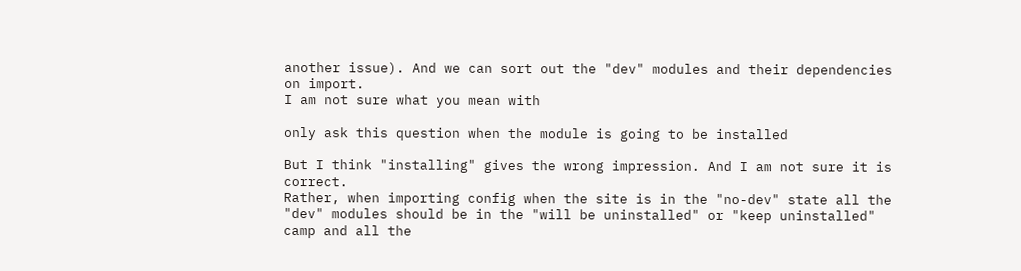another issue). And we can sort out the "dev" modules and their dependencies on import.
I am not sure what you mean with

only ask this question when the module is going to be installed

But I think "installing" gives the wrong impression. And I am not sure it is correct.
Rather, when importing config when the site is in the "no-dev" state all the "dev" modules should be in the "will be uninstalled" or "keep uninstalled" camp and all the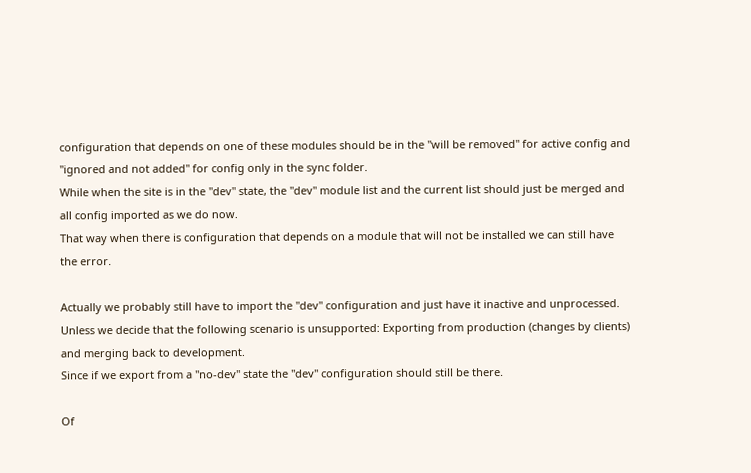configuration that depends on one of these modules should be in the "will be removed" for active config and "ignored and not added" for config only in the sync folder.
While when the site is in the "dev" state, the "dev" module list and the current list should just be merged and all config imported as we do now.
That way when there is configuration that depends on a module that will not be installed we can still have the error.

Actually we probably still have to import the "dev" configuration and just have it inactive and unprocessed. Unless we decide that the following scenario is unsupported: Exporting from production (changes by clients) and merging back to development.
Since if we export from a "no-dev" state the "dev" configuration should still be there.

Of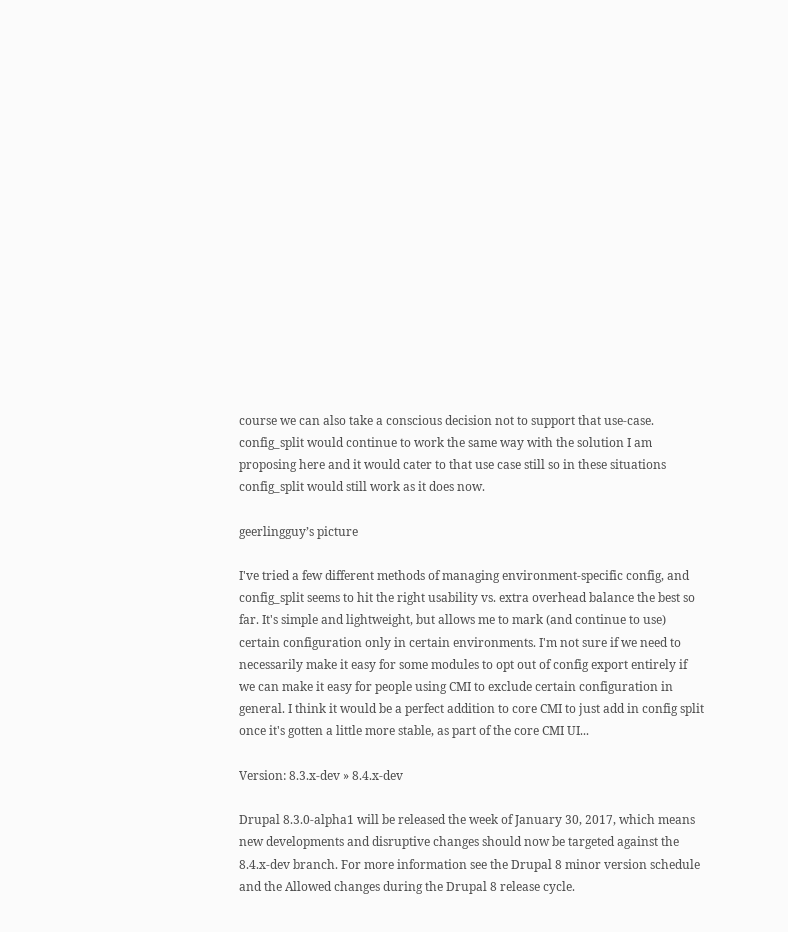course we can also take a conscious decision not to support that use-case. config_split would continue to work the same way with the solution I am proposing here and it would cater to that use case still so in these situations config_split would still work as it does now.

geerlingguy’s picture

I've tried a few different methods of managing environment-specific config, and config_split seems to hit the right usability vs. extra overhead balance the best so far. It's simple and lightweight, but allows me to mark (and continue to use) certain configuration only in certain environments. I'm not sure if we need to necessarily make it easy for some modules to opt out of config export entirely if we can make it easy for people using CMI to exclude certain configuration in general. I think it would be a perfect addition to core CMI to just add in config split once it's gotten a little more stable, as part of the core CMI UI...

Version: 8.3.x-dev » 8.4.x-dev

Drupal 8.3.0-alpha1 will be released the week of January 30, 2017, which means new developments and disruptive changes should now be targeted against the 8.4.x-dev branch. For more information see the Drupal 8 minor version schedule and the Allowed changes during the Drupal 8 release cycle.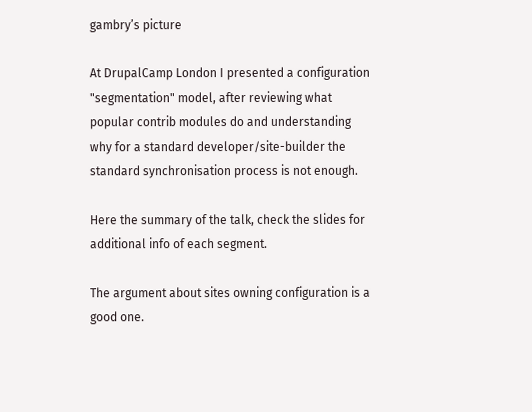gambry’s picture

At DrupalCamp London I presented a configuration "segmentation" model, after reviewing what popular contrib modules do and understanding why for a standard developer/site-builder the standard synchronisation process is not enough.

Here the summary of the talk, check the slides for additional info of each segment.

The argument about sites owning configuration is a good one.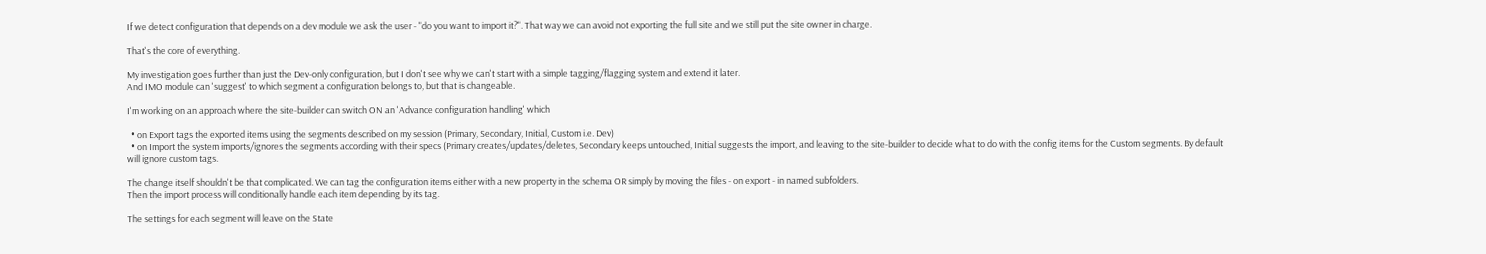If we detect configuration that depends on a dev module we ask the user - "do you want to import it?". That way we can avoid not exporting the full site and we still put the site owner in charge.

That's the core of everything.

My investigation goes further than just the Dev-only configuration, but I don't see why we can't start with a simple tagging/flagging system and extend it later.
And IMO module can 'suggest' to which segment a configuration belongs to, but that is changeable.

I'm working on an approach where the site-builder can switch ON an 'Advance configuration handling' which

  • on Export tags the exported items using the segments described on my session (Primary, Secondary, Initial, Custom i.e. Dev)
  • on Import the system imports/ignores the segments according with their specs (Primary creates/updates/deletes, Secondary keeps untouched, Initial suggests the import, and leaving to the site-builder to decide what to do with the config items for the Custom segments. By default will ignore custom tags.

The change itself shouldn't be that complicated. We can tag the configuration items either with a new property in the schema OR simply by moving the files - on export - in named subfolders.
Then the import process will conditionally handle each item depending by its tag.

The settings for each segment will leave on the State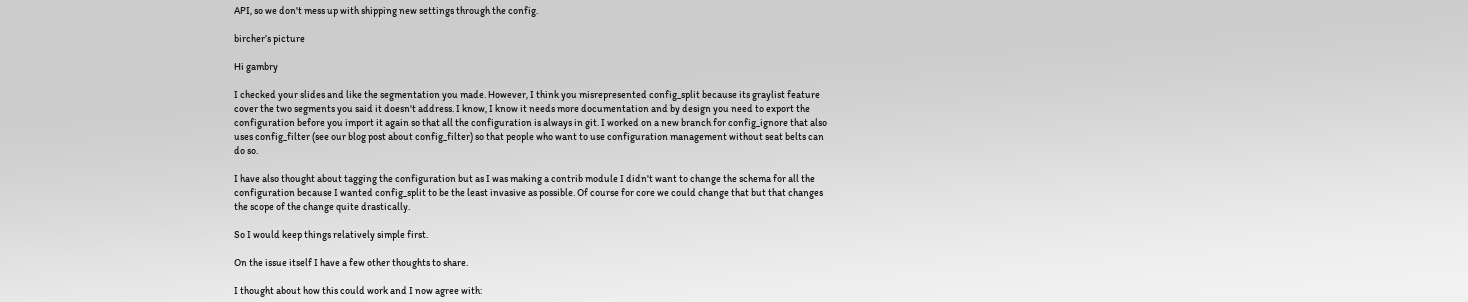API, so we don't mess up with shipping new settings through the config.

bircher’s picture

Hi gambry

I checked your slides and like the segmentation you made. However, I think you misrepresented config_split because its graylist feature cover the two segments you said it doesn't address. I know, I know it needs more documentation and by design you need to export the configuration before you import it again so that all the configuration is always in git. I worked on a new branch for config_ignore that also uses config_filter (see our blog post about config_filter) so that people who want to use configuration management without seat belts can do so.

I have also thought about tagging the configuration but as I was making a contrib module I didn't want to change the schema for all the configuration because I wanted config_split to be the least invasive as possible. Of course for core we could change that but that changes the scope of the change quite drastically.

So I would keep things relatively simple first.

On the issue itself I have a few other thoughts to share.

I thought about how this could work and I now agree with: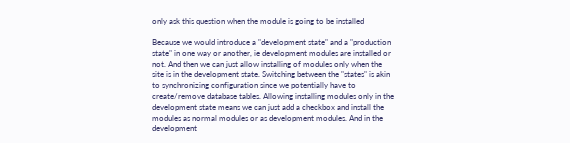only ask this question when the module is going to be installed

Because we would introduce a "development state" and a "production state" in one way or another, ie development modules are installed or not. And then we can just allow installing of modules only when the site is in the development state. Switching between the "states" is akin to synchronizing configuration since we potentially have to create/remove database tables. Allowing installing modules only in the development state means we can just add a checkbox and install the modules as normal modules or as development modules. And in the development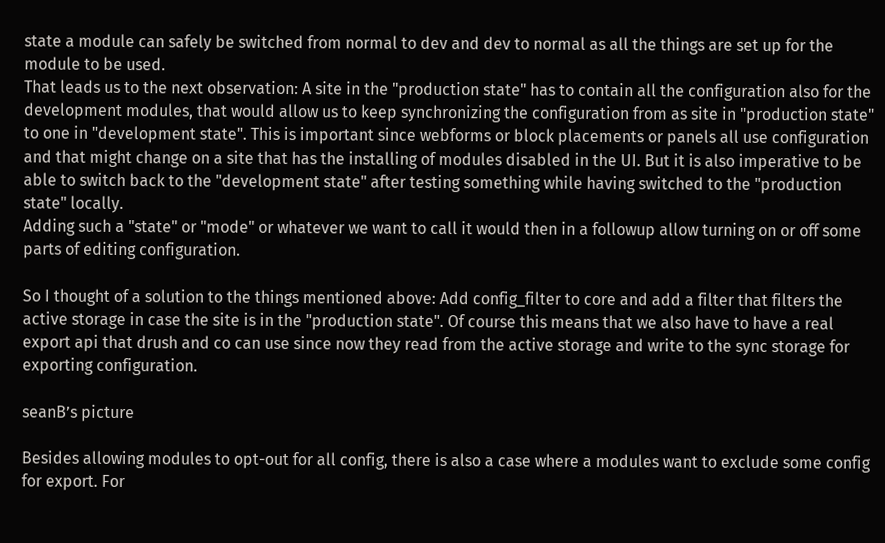state a module can safely be switched from normal to dev and dev to normal as all the things are set up for the module to be used.
That leads us to the next observation: A site in the "production state" has to contain all the configuration also for the development modules, that would allow us to keep synchronizing the configuration from as site in "production state" to one in "development state". This is important since webforms or block placements or panels all use configuration and that might change on a site that has the installing of modules disabled in the UI. But it is also imperative to be able to switch back to the "development state" after testing something while having switched to the "production state" locally.
Adding such a "state" or "mode" or whatever we want to call it would then in a followup allow turning on or off some parts of editing configuration.

So I thought of a solution to the things mentioned above: Add config_filter to core and add a filter that filters the active storage in case the site is in the "production state". Of course this means that we also have to have a real export api that drush and co can use since now they read from the active storage and write to the sync storage for exporting configuration.

seanB’s picture

Besides allowing modules to opt-out for all config, there is also a case where a modules want to exclude some config for export. For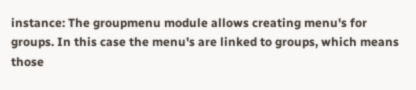instance: The groupmenu module allows creating menu's for groups. In this case the menu's are linked to groups, which means those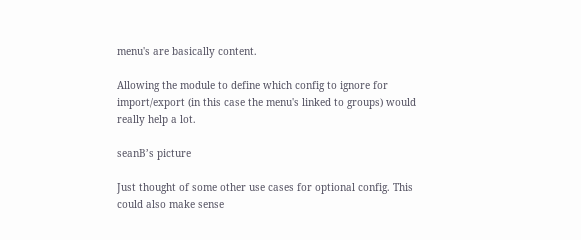menu's are basically content.

Allowing the module to define which config to ignore for import/export (in this case the menu's linked to groups) would really help a lot.

seanB’s picture

Just thought of some other use cases for optional config. This could also make sense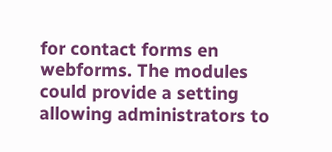for contact forms en webforms. The modules could provide a setting allowing administrators to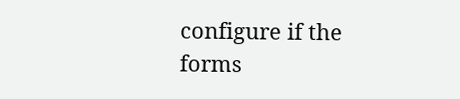configure if the forms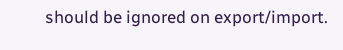should be ignored on export/import.